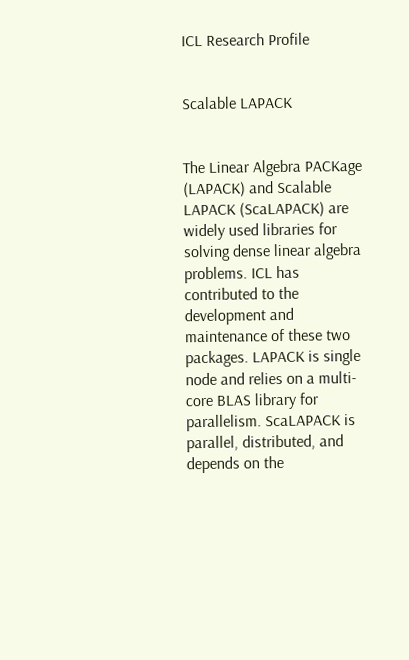ICL Research Profile


Scalable LAPACK


The Linear Algebra PACKage (LAPACK) and Scalable LAPACK (ScaLAPACK) are widely used libraries for solving dense linear algebra problems. ICL has contributed to the development and maintenance of these two packages. LAPACK is single node and relies on a multi-core BLAS library for parallelism. ScaLAPACK is parallel, distributed, and depends on the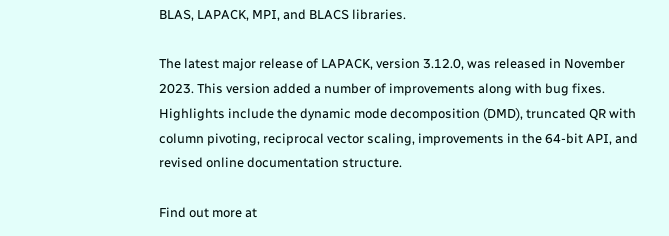BLAS, LAPACK, MPI, and BLACS libraries.

The latest major release of LAPACK, version 3.12.0, was released in November 2023. This version added a number of improvements along with bug fixes. Highlights include the dynamic mode decomposition (DMD), truncated QR with column pivoting, reciprocal vector scaling, improvements in the 64-bit API, and revised online documentation structure.

Find out more at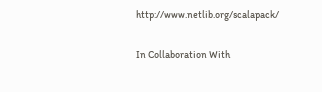http://www.netlib.org/scalapack/

In Collaboration With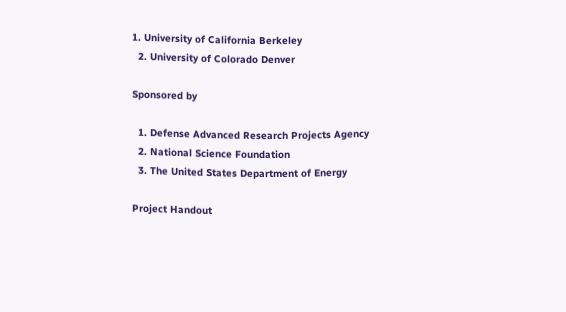1. University of California Berkeley
  2. University of Colorado Denver

Sponsored by

  1. Defense Advanced Research Projects Agency
  2. National Science Foundation
  3. The United States Department of Energy

Project Handout